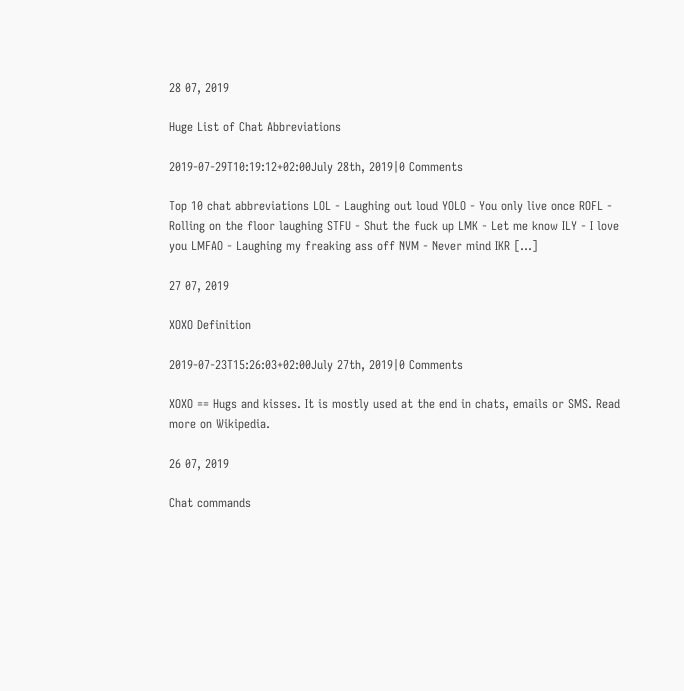28 07, 2019

Huge List of Chat Abbreviations

2019-07-29T10:19:12+02:00July 28th, 2019|0 Comments

Top 10 chat abbreviations LOL - Laughing out loud YOLO - You only live once ROFL - Rolling on the floor laughing STFU - Shut the fuck up LMK - Let me know ILY - I love you LMFAO - Laughing my freaking ass off NVM - Never mind IKR [...]

27 07, 2019

XOXO Definition

2019-07-23T15:26:03+02:00July 27th, 2019|0 Comments

XOXO == Hugs and kisses. It is mostly used at the end in chats, emails or SMS. Read more on Wikipedia.

26 07, 2019

Chat commands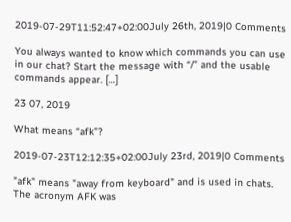2019-07-29T11:52:47+02:00July 26th, 2019|0 Comments

You always wanted to know which commands you can use in our chat? Start the message with “/” and the usable commands appear. […]

23 07, 2019

What means “afk”?

2019-07-23T12:12:35+02:00July 23rd, 2019|0 Comments

"afk" means "away from keyboard" and is used in chats. The acronym AFK was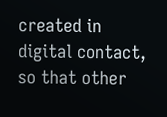created in digital contact, so that other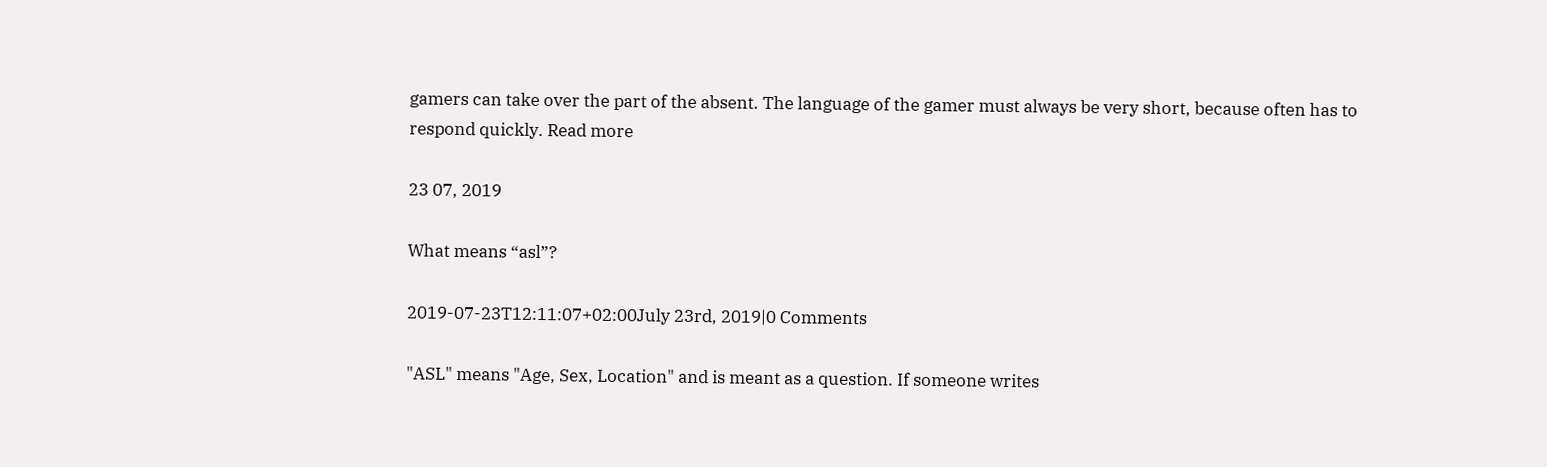gamers can take over the part of the absent. The language of the gamer must always be very short, because often has to respond quickly. Read more

23 07, 2019

What means “asl”?

2019-07-23T12:11:07+02:00July 23rd, 2019|0 Comments

"ASL" means "Age, Sex, Location" and is meant as a question. If someone writes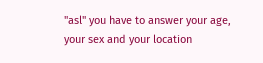"asl" you have to answer your age, your sex and your location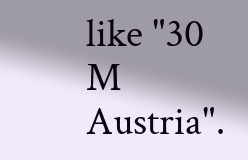like "30 M Austria".